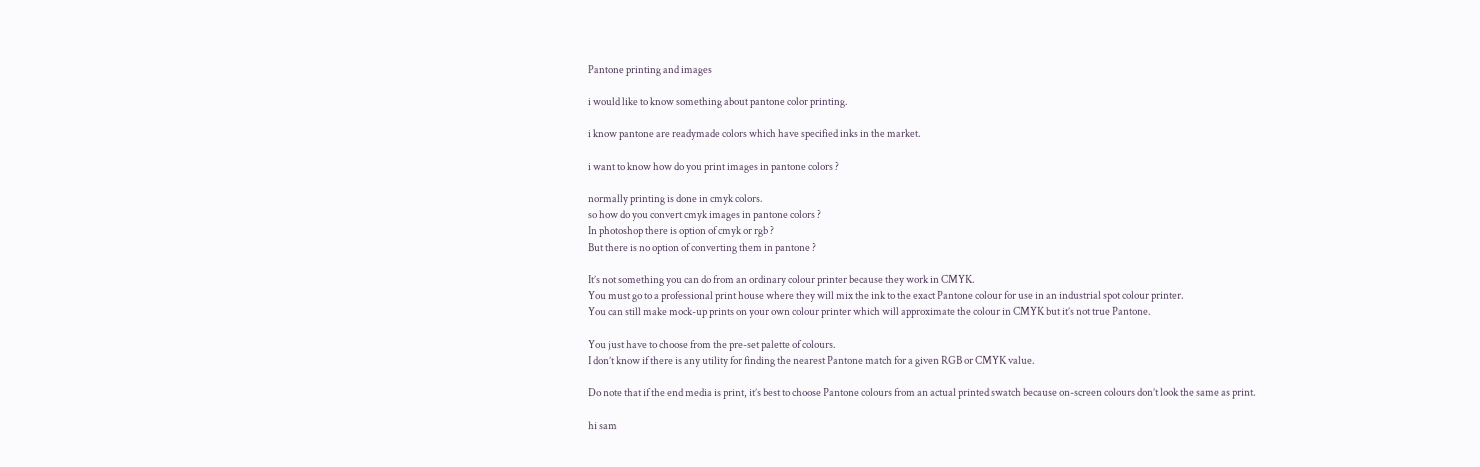Pantone printing and images

i would like to know something about pantone color printing.

i know pantone are readymade colors which have specified inks in the market.

i want to know how do you print images in pantone colors ?

normally printing is done in cmyk colors.
so how do you convert cmyk images in pantone colors ?
In photoshop there is option of cmyk or rgb ?
But there is no option of converting them in pantone ?

It’s not something you can do from an ordinary colour printer because they work in CMYK.
You must go to a professional print house where they will mix the ink to the exact Pantone colour for use in an industrial spot colour printer.
You can still make mock-up prints on your own colour printer which will approximate the colour in CMYK but it’s not true Pantone.

You just have to choose from the pre-set palette of colours.
I don’t know if there is any utility for finding the nearest Pantone match for a given RGB or CMYK value.

Do note that if the end media is print, it’s best to choose Pantone colours from an actual printed swatch because on-screen colours don’t look the same as print.

hi sam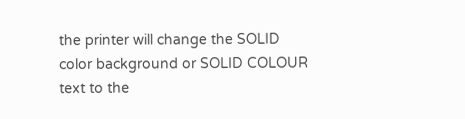the printer will change the SOLID color background or SOLID COLOUR text to the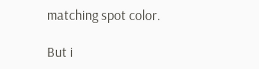matching spot color.

But i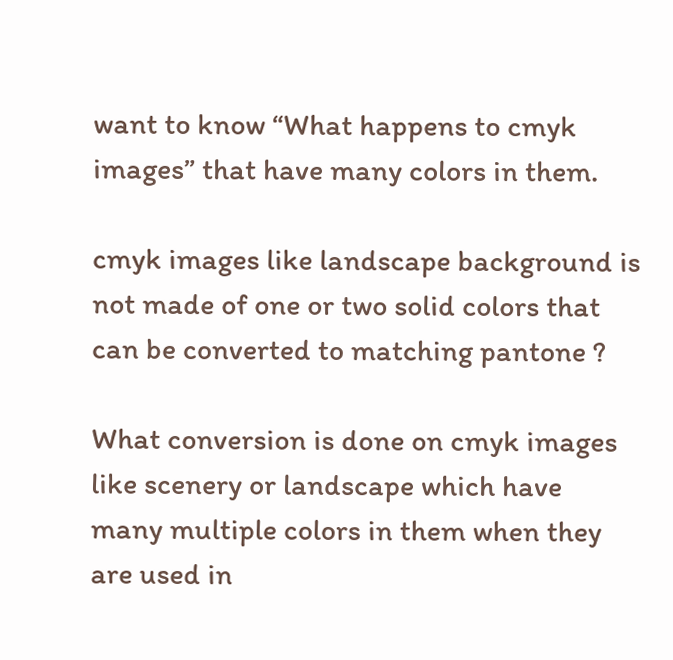want to know “What happens to cmyk images” that have many colors in them.

cmyk images like landscape background is not made of one or two solid colors that can be converted to matching pantone ?

What conversion is done on cmyk images like scenery or landscape which have many multiple colors in them when they are used in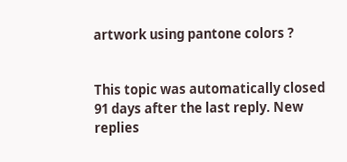artwork using pantone colors ?


This topic was automatically closed 91 days after the last reply. New replies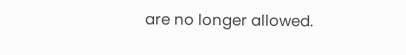are no longer allowed.